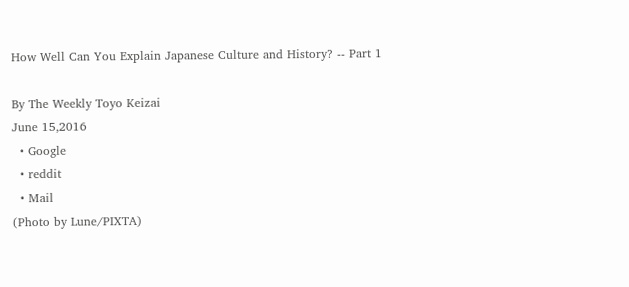How Well Can You Explain Japanese Culture and History? -- Part 1

By The Weekly Toyo Keizai
June 15,2016
  • Google
  • reddit
  • Mail
(Photo by Lune/PIXTA)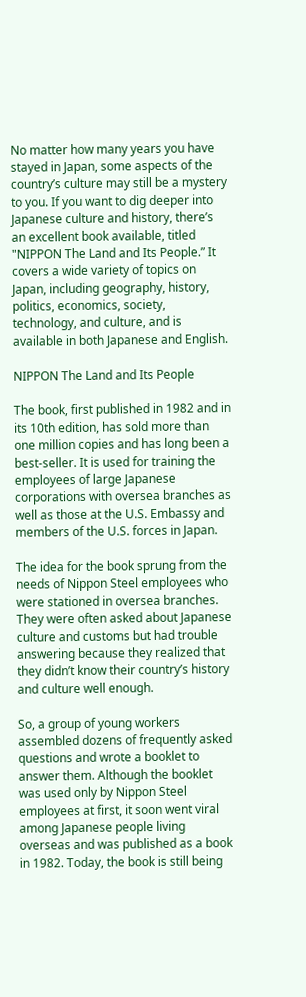No matter how many years you have stayed in Japan, some aspects of the country’s culture may still be a mystery to you. If you want to dig deeper into Japanese culture and history, there’s an excellent book available, titled "NIPPON The Land and Its People.” It covers a wide variety of topics on Japan, including geography, history, politics, economics, society, technology, and culture, and is available in both Japanese and English.

NIPPON The Land and Its People

The book, first published in 1982 and in its 10th edition, has sold more than one million copies and has long been a best-seller. It is used for training the employees of large Japanese corporations with oversea branches as well as those at the U.S. Embassy and members of the U.S. forces in Japan.

The idea for the book sprung from the needs of Nippon Steel employees who were stationed in oversea branches. They were often asked about Japanese culture and customs but had trouble answering because they realized that they didn’t know their country’s history and culture well enough.

So, a group of young workers assembled dozens of frequently asked questions and wrote a booklet to answer them. Although the booklet was used only by Nippon Steel employees at first, it soon went viral among Japanese people living overseas and was published as a book in 1982. Today, the book is still being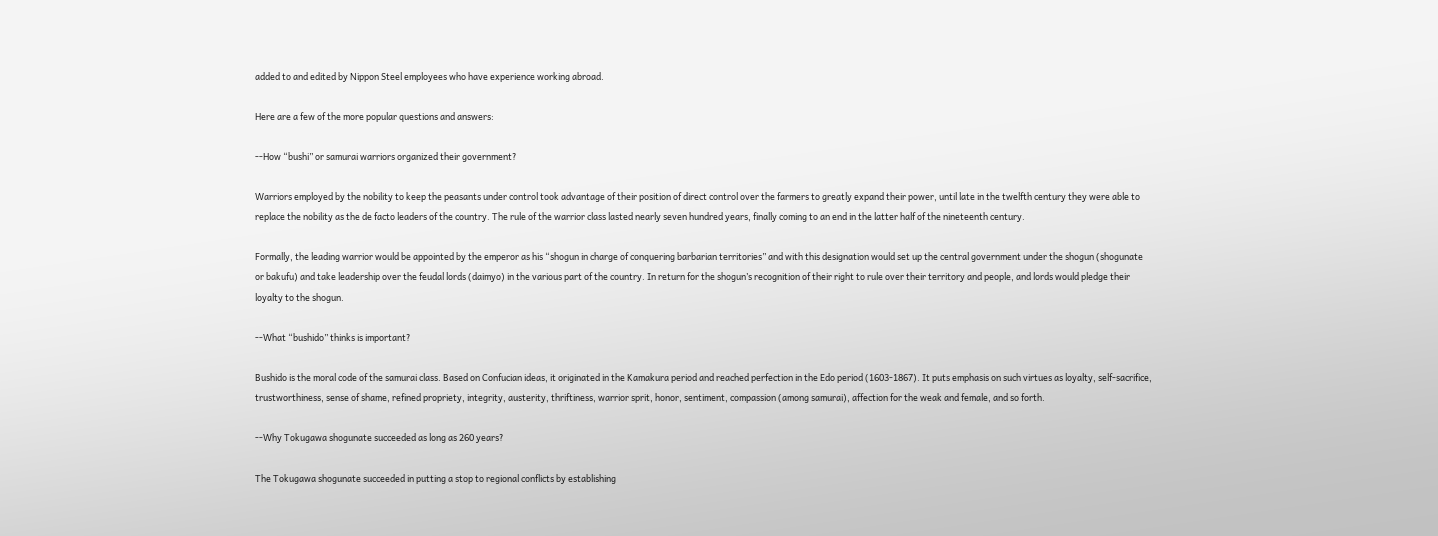added to and edited by Nippon Steel employees who have experience working abroad.

Here are a few of the more popular questions and answers:

--How “bushi” or samurai warriors organized their government?

Warriors employed by the nobility to keep the peasants under control took advantage of their position of direct control over the farmers to greatly expand their power, until late in the twelfth century they were able to replace the nobility as the de facto leaders of the country. The rule of the warrior class lasted nearly seven hundred years, finally coming to an end in the latter half of the nineteenth century.

Formally, the leading warrior would be appointed by the emperor as his “shogun in charge of conquering barbarian territories” and with this designation would set up the central government under the shogun (shogunate or bakufu) and take leadership over the feudal lords (daimyo) in the various part of the country. In return for the shogun’s recognition of their right to rule over their territory and people, and lords would pledge their loyalty to the shogun.

--What “bushido” thinks is important?

Bushido is the moral code of the samurai class. Based on Confucian ideas, it originated in the Kamakura period and reached perfection in the Edo period (1603-1867). It puts emphasis on such virtues as loyalty, self-sacrifice, trustworthiness, sense of shame, refined propriety, integrity, austerity, thriftiness, warrior sprit, honor, sentiment, compassion (among samurai), affection for the weak and female, and so forth.

--Why Tokugawa shogunate succeeded as long as 260 years?

The Tokugawa shogunate succeeded in putting a stop to regional conflicts by establishing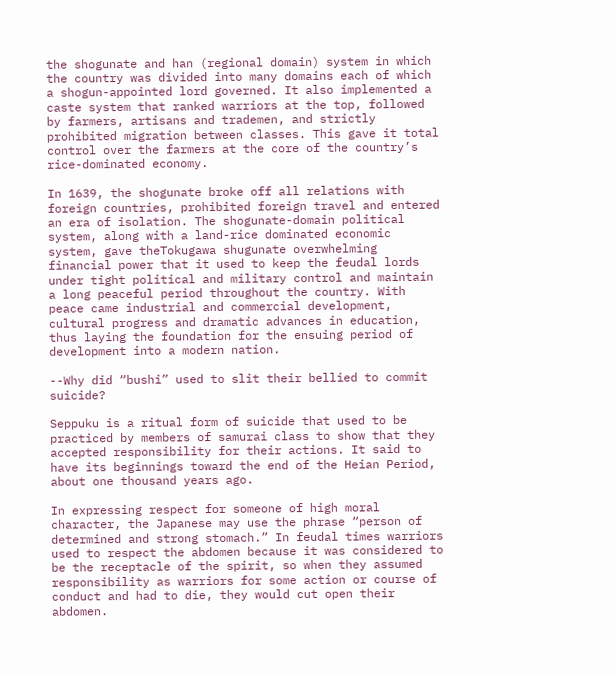the shogunate and han (regional domain) system in which the country was divided into many domains each of which a shogun-appointed lord governed. It also implemented a caste system that ranked warriors at the top, followed by farmers, artisans and trademen, and strictly prohibited migration between classes. This gave it total control over the farmers at the core of the country’s rice-dominated economy.

In 1639, the shogunate broke off all relations with foreign countries, prohibited foreign travel and entered an era of isolation. The shogunate-domain political system, along with a land-rice dominated economic system, gave theTokugawa shugunate overwhelming financial power that it used to keep the feudal lords under tight political and military control and maintain a long peaceful period throughout the country. With peace came industrial and commercial development, cultural progress and dramatic advances in education, thus laying the foundation for the ensuing period of development into a modern nation.

--Why did “bushi” used to slit their bellied to commit suicide?

Seppuku is a ritual form of suicide that used to be practiced by members of samurai class to show that they accepted responsibility for their actions. It said to have its beginnings toward the end of the Heian Period, about one thousand years ago.

In expressing respect for someone of high moral character, the Japanese may use the phrase “person of determined and strong stomach.” In feudal times warriors used to respect the abdomen because it was considered to be the receptacle of the spirit, so when they assumed responsibility as warriors for some action or course of conduct and had to die, they would cut open their abdomen.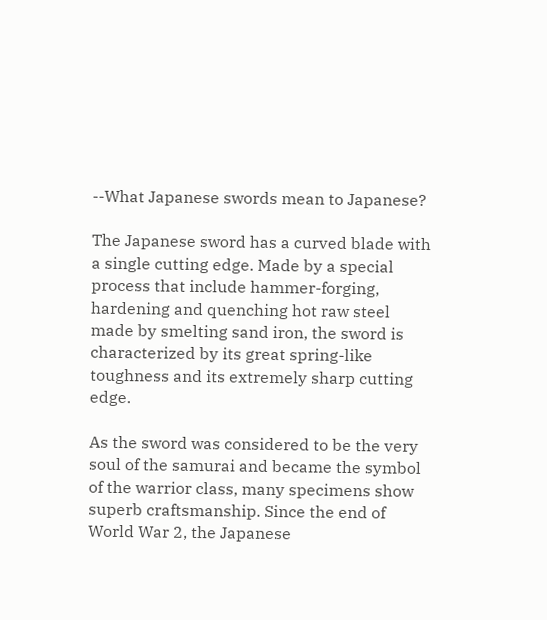--What Japanese swords mean to Japanese?

The Japanese sword has a curved blade with a single cutting edge. Made by a special process that include hammer-forging, hardening and quenching hot raw steel made by smelting sand iron, the sword is characterized by its great spring-like toughness and its extremely sharp cutting edge.

As the sword was considered to be the very soul of the samurai and became the symbol of the warrior class, many specimens show superb craftsmanship. Since the end of World War 2, the Japanese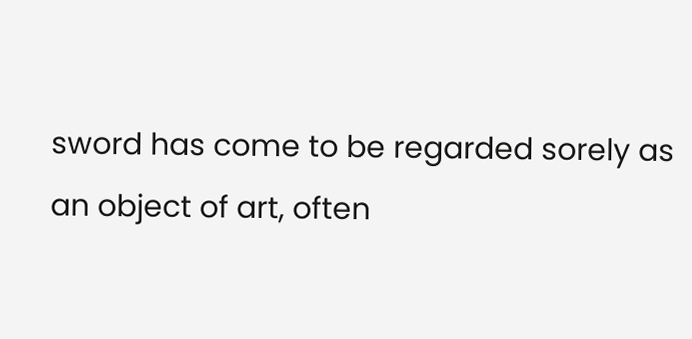sword has come to be regarded sorely as an object of art, often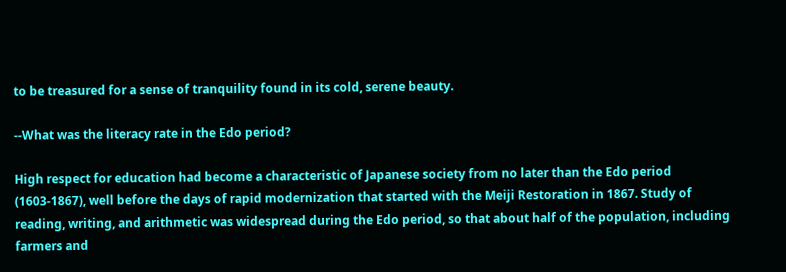to be treasured for a sense of tranquility found in its cold, serene beauty.

--What was the literacy rate in the Edo period?

High respect for education had become a characteristic of Japanese society from no later than the Edo period (1603-1867), well before the days of rapid modernization that started with the Meiji Restoration in 1867. Study of reading, writing, and arithmetic was widespread during the Edo period, so that about half of the population, including farmers and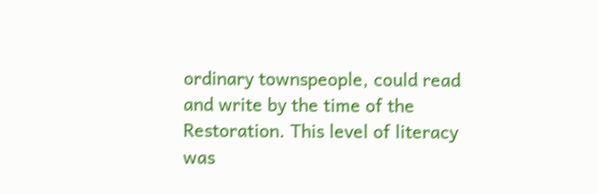ordinary townspeople, could read and write by the time of the Restoration. This level of literacy was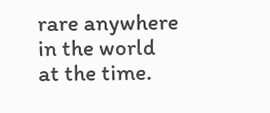rare anywhere in the world at the time.